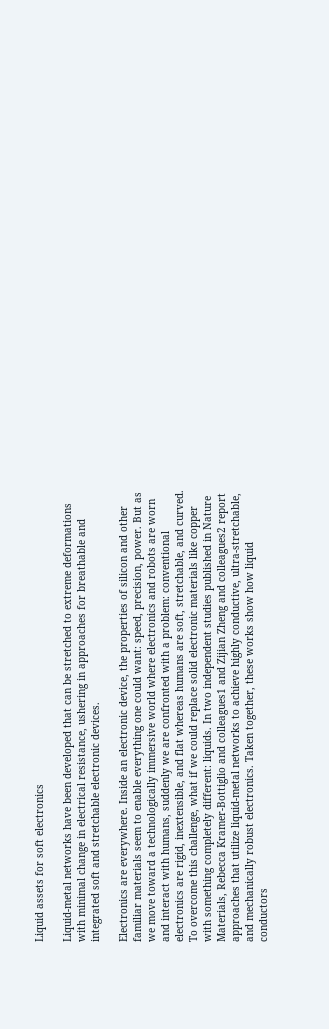Liquid assets for soft electronics

Liquid-metal networks have been developed that can be stretched to extreme deformations with minimal change in electrical resistance, ushering in approaches for breathable and integrated soft and stretchable electronic devices.

Electronics are everywhere. Inside an electronic device, the properties of silicon and other familiar materials seem to enable everything one could want: speed, precision, power. But as we move toward a technologically immersive world where electronics and robots are worn and interact with humans, suddenly we are confronted with a problem: conventional electronics are rigid, inextensible, and flat whereas humans are soft, stretchable, and curved. To overcome this challenge, what if we could replace solid electronic materials like copper with something completely different: liquids. In two independent studies published in Nature Materials, Rebecca Kramer-Bottiglio and colleagues1 and Zijian Zheng and colleagues2 report approaches that utilize liquid-metal networks to achieve highly conductive, ultra-stretchable, and mechanically robust electronics. Taken together, these works show how liquid conductors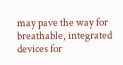may pave the way for breathable, integrated devices for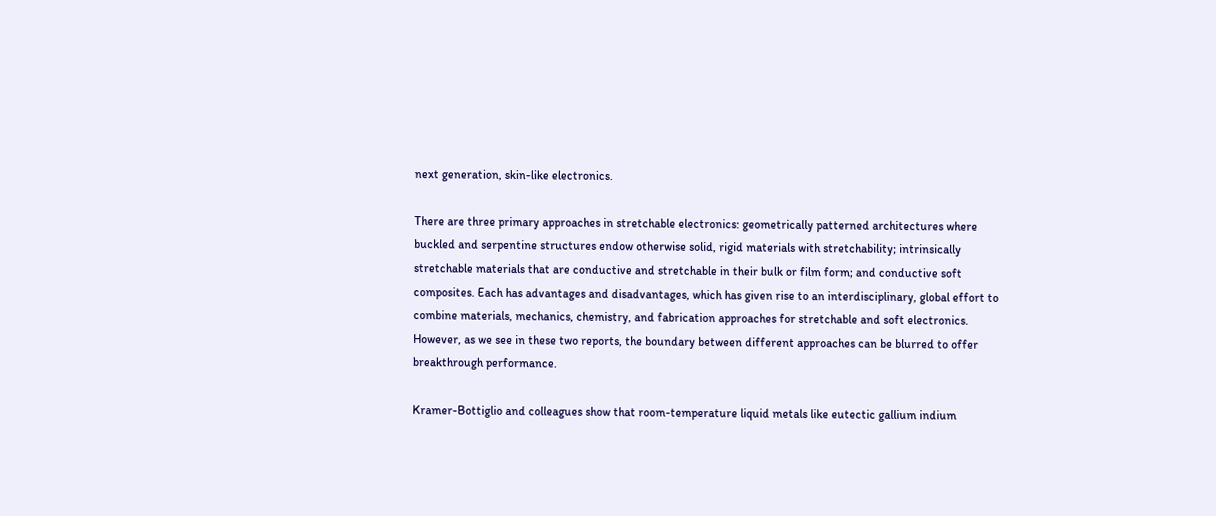next generation, skin-like electronics.

There are three primary approaches in stretchable electronics: geometrically patterned architectures where buckled and serpentine structures endow otherwise solid, rigid materials with stretchability; intrinsically stretchable materials that are conductive and stretchable in their bulk or film form; and conductive soft composites. Each has advantages and disadvantages, which has given rise to an interdisciplinary, global effort to combine materials, mechanics, chemistry, and fabrication approaches for stretchable and soft electronics. However, as we see in these two reports, the boundary between different approaches can be blurred to offer breakthrough performance.

Kramer-Bottiglio and colleagues show that room-temperature liquid metals like eutectic gallium indium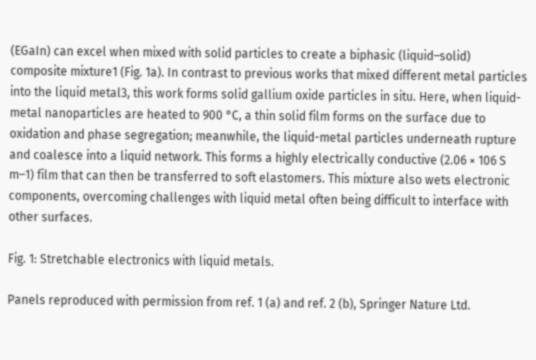(EGaIn) can excel when mixed with solid particles to create a biphasic (liquid–solid) composite mixture1 (Fig. 1a). In contrast to previous works that mixed different metal particles into the liquid metal3, this work forms solid gallium oxide particles in situ. Here, when liquid-metal nanoparticles are heated to 900 °C, a thin solid film forms on the surface due to oxidation and phase segregation; meanwhile, the liquid-metal particles underneath rupture and coalesce into a liquid network. This forms a highly electrically conductive (2.06 × 106 S m–1) film that can then be transferred to soft elastomers. This mixture also wets electronic components, overcoming challenges with liquid metal often being difficult to interface with other surfaces.

Fig. 1: Stretchable electronics with liquid metals.

Panels reproduced with permission from ref. 1 (a) and ref. 2 (b), Springer Nature Ltd.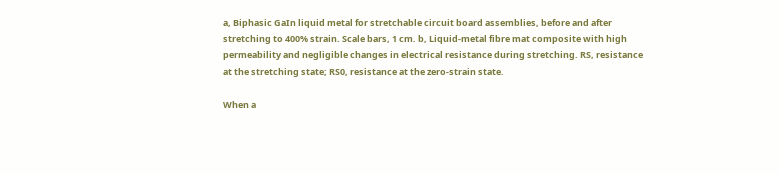a, Biphasic GaIn liquid metal for stretchable circuit board assemblies, before and after stretching to 400% strain. Scale bars, 1 cm. b, Liquid-metal fibre mat composite with high permeability and negligible changes in electrical resistance during stretching. RS, resistance at the stretching state; RS0, resistance at the zero-strain state.

When a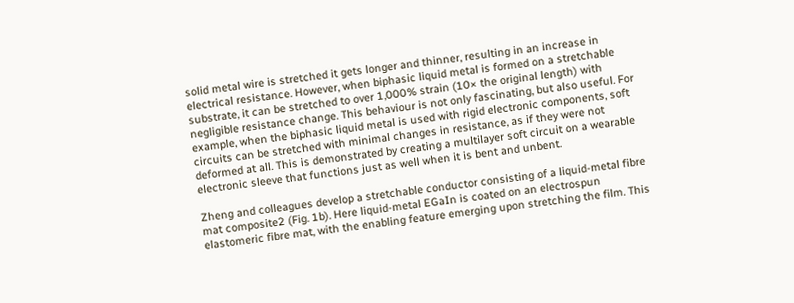solid metal wire is stretched it gets longer and thinner, resulting in an increase in electrical resistance. However, when biphasic liquid metal is formed on a stretchable substrate, it can be stretched to over 1,000% strain (10× the original length) with negligible resistance change. This behaviour is not only fascinating, but also useful. For example, when the biphasic liquid metal is used with rigid electronic components, soft circuits can be stretched with minimal changes in resistance, as if they were not deformed at all. This is demonstrated by creating a multilayer soft circuit on a wearable electronic sleeve that functions just as well when it is bent and unbent.

Zheng and colleagues develop a stretchable conductor consisting of a liquid-metal fibre mat composite2 (Fig. 1b). Here liquid-metal EGaIn is coated on an electrospun elastomeric fibre mat, with the enabling feature emerging upon stretching the film. This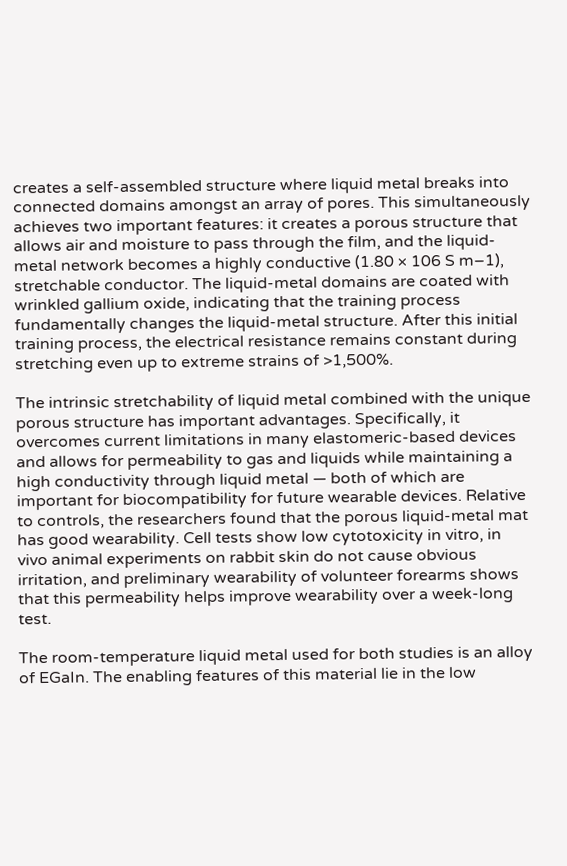creates a self-assembled structure where liquid metal breaks into connected domains amongst an array of pores. This simultaneously achieves two important features: it creates a porous structure that allows air and moisture to pass through the film, and the liquid-metal network becomes a highly conductive (1.80 × 106 S m–1), stretchable conductor. The liquid-metal domains are coated with wrinkled gallium oxide, indicating that the training process fundamentally changes the liquid-metal structure. After this initial training process, the electrical resistance remains constant during stretching even up to extreme strains of >1,500%.

The intrinsic stretchability of liquid metal combined with the unique porous structure has important advantages. Specifically, it overcomes current limitations in many elastomeric-based devices and allows for permeability to gas and liquids while maintaining a high conductivity through liquid metal — both of which are important for biocompatibility for future wearable devices. Relative to controls, the researchers found that the porous liquid-metal mat has good wearability. Cell tests show low cytotoxicity in vitro, in vivo animal experiments on rabbit skin do not cause obvious irritation, and preliminary wearability of volunteer forearms shows that this permeability helps improve wearability over a week-long test.

The room-temperature liquid metal used for both studies is an alloy of EGaIn. The enabling features of this material lie in the low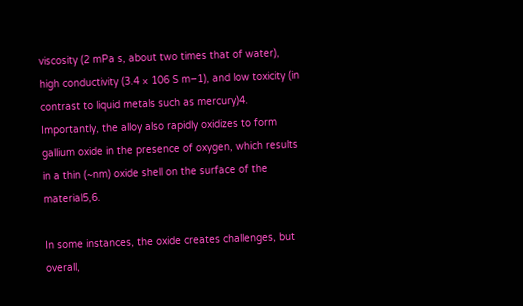viscosity (2 mPa s, about two times that of water), high conductivity (3.4 × 106 S m–1), and low toxicity (in contrast to liquid metals such as mercury)4. Importantly, the alloy also rapidly oxidizes to form gallium oxide in the presence of oxygen, which results in a thin (~nm) oxide shell on the surface of the material5,6.

In some instances, the oxide creates challenges, but overall,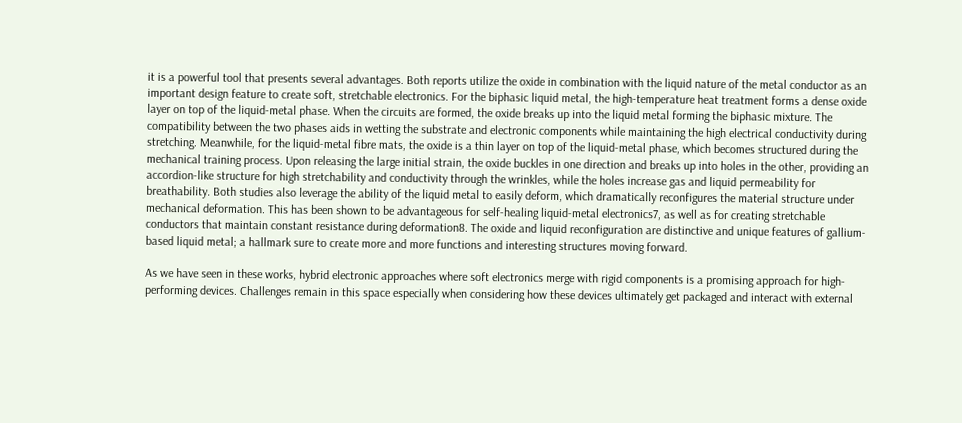it is a powerful tool that presents several advantages. Both reports utilize the oxide in combination with the liquid nature of the metal conductor as an important design feature to create soft, stretchable electronics. For the biphasic liquid metal, the high-temperature heat treatment forms a dense oxide layer on top of the liquid-metal phase. When the circuits are formed, the oxide breaks up into the liquid metal forming the biphasic mixture. The compatibility between the two phases aids in wetting the substrate and electronic components while maintaining the high electrical conductivity during stretching. Meanwhile, for the liquid-metal fibre mats, the oxide is a thin layer on top of the liquid-metal phase, which becomes structured during the mechanical training process. Upon releasing the large initial strain, the oxide buckles in one direction and breaks up into holes in the other, providing an accordion-like structure for high stretchability and conductivity through the wrinkles, while the holes increase gas and liquid permeability for breathability. Both studies also leverage the ability of the liquid metal to easily deform, which dramatically reconfigures the material structure under mechanical deformation. This has been shown to be advantageous for self-healing liquid-metal electronics7, as well as for creating stretchable conductors that maintain constant resistance during deformation8. The oxide and liquid reconfiguration are distinctive and unique features of gallium-based liquid metal; a hallmark sure to create more and more functions and interesting structures moving forward.

As we have seen in these works, hybrid electronic approaches where soft electronics merge with rigid components is a promising approach for high-performing devices. Challenges remain in this space especially when considering how these devices ultimately get packaged and interact with external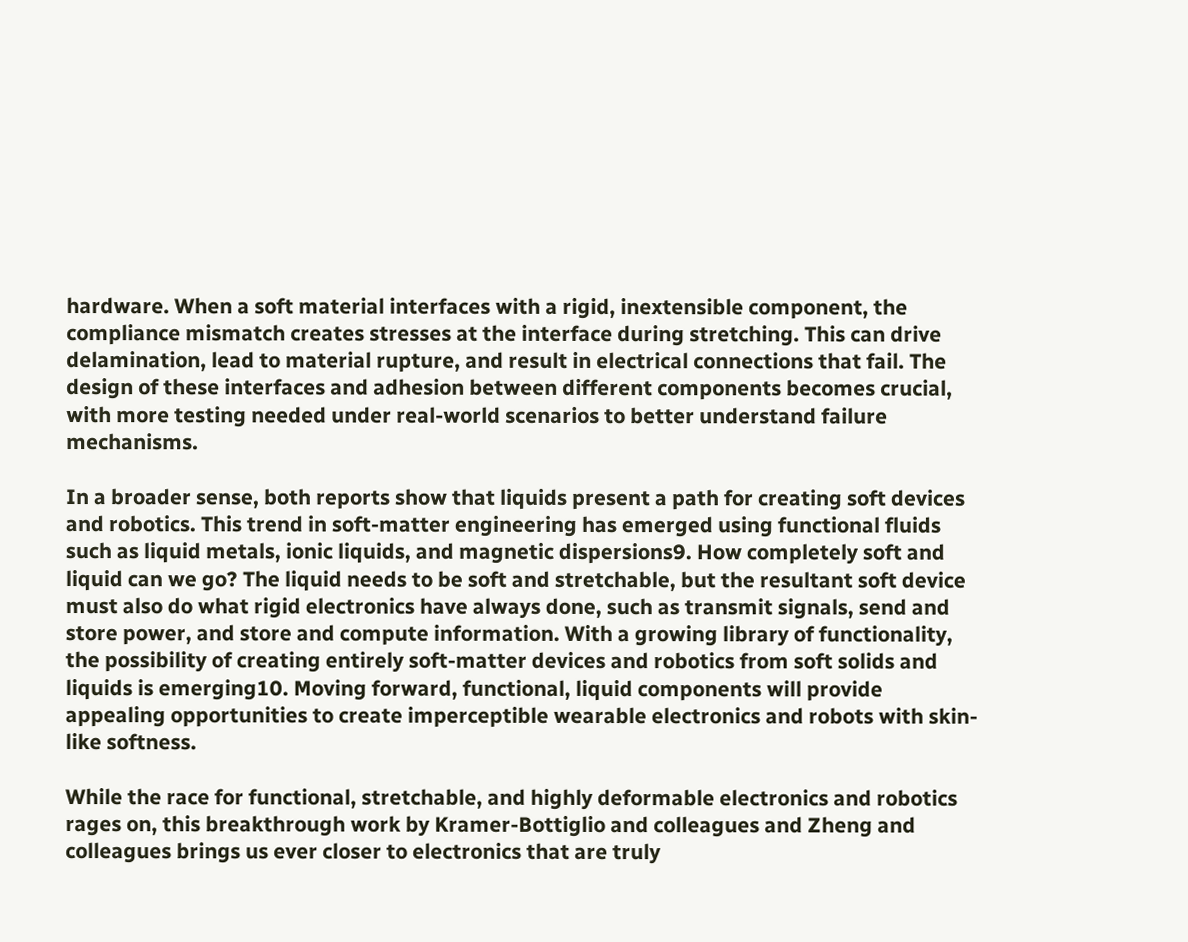hardware. When a soft material interfaces with a rigid, inextensible component, the compliance mismatch creates stresses at the interface during stretching. This can drive delamination, lead to material rupture, and result in electrical connections that fail. The design of these interfaces and adhesion between different components becomes crucial, with more testing needed under real-world scenarios to better understand failure mechanisms.

In a broader sense, both reports show that liquids present a path for creating soft devices and robotics. This trend in soft-matter engineering has emerged using functional fluids such as liquid metals, ionic liquids, and magnetic dispersions9. How completely soft and liquid can we go? The liquid needs to be soft and stretchable, but the resultant soft device must also do what rigid electronics have always done, such as transmit signals, send and store power, and store and compute information. With a growing library of functionality, the possibility of creating entirely soft-matter devices and robotics from soft solids and liquids is emerging10. Moving forward, functional, liquid components will provide appealing opportunities to create imperceptible wearable electronics and robots with skin-like softness.

While the race for functional, stretchable, and highly deformable electronics and robotics rages on, this breakthrough work by Kramer-Bottiglio and colleagues and Zheng and colleagues brings us ever closer to electronics that are truly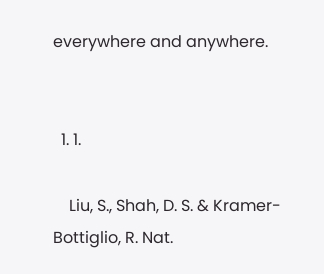everywhere and anywhere.


  1. 1.

    Liu, S., Shah, D. S. & Kramer-Bottiglio, R. Nat.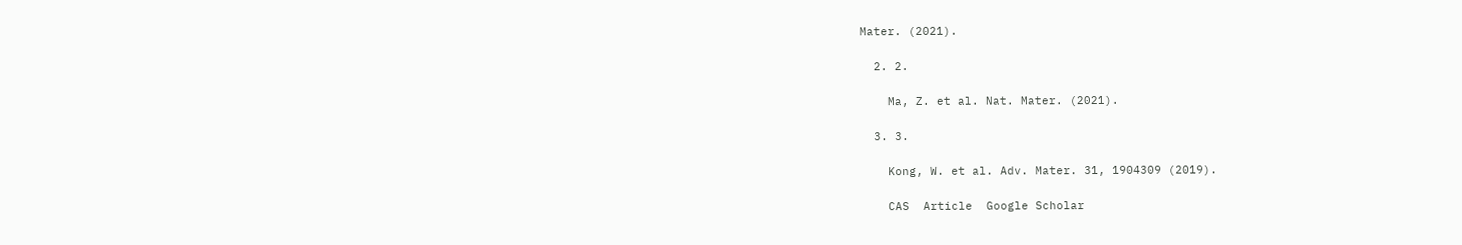Mater. (2021).

  2. 2.

    Ma, Z. et al. Nat. Mater. (2021).

  3. 3.

    Kong, W. et al. Adv. Mater. 31, 1904309 (2019).

    CAS  Article  Google Scholar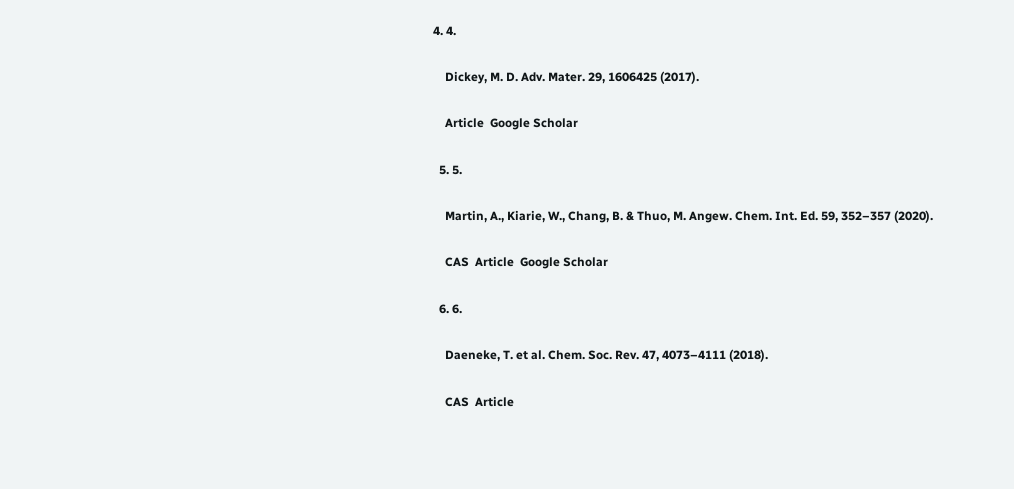4. 4.

    Dickey, M. D. Adv. Mater. 29, 1606425 (2017).

    Article  Google Scholar

  5. 5.

    Martin, A., Kiarie, W., Chang, B. & Thuo, M. Angew. Chem. Int. Ed. 59, 352–357 (2020).

    CAS  Article  Google Scholar

  6. 6.

    Daeneke, T. et al. Chem. Soc. Rev. 47, 4073–4111 (2018).

    CAS  Article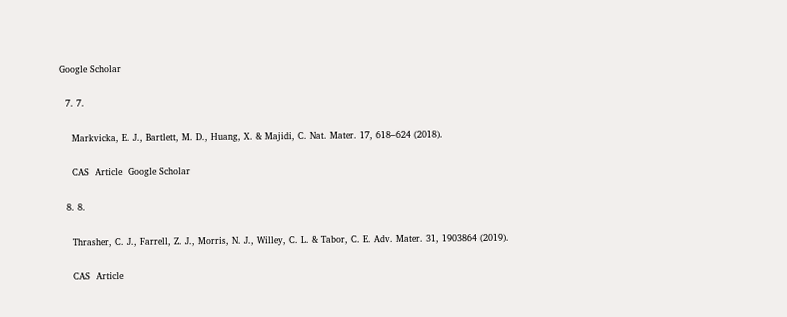Google Scholar

  7. 7.

    Markvicka, E. J., Bartlett, M. D., Huang, X. & Majidi, C. Nat. Mater. 17, 618–624 (2018).

    CAS  Article  Google Scholar

  8. 8.

    Thrasher, C. J., Farrell, Z. J., Morris, N. J., Willey, C. L. & Tabor, C. E. Adv. Mater. 31, 1903864 (2019).

    CAS  Article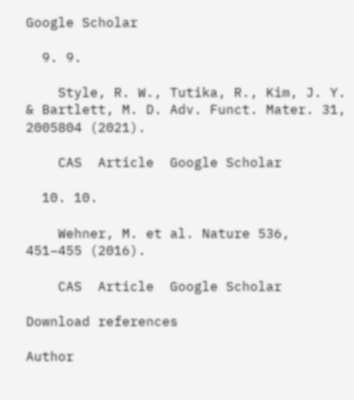Google Scholar

  9. 9.

    Style, R. W., Tutika, R., Kim, J. Y. & Bartlett, M. D. Adv. Funct. Mater. 31, 2005804 (2021).

    CAS  Article  Google Scholar

  10. 10.

    Wehner, M. et al. Nature 536, 451–455 (2016).

    CAS  Article  Google Scholar

Download references

Author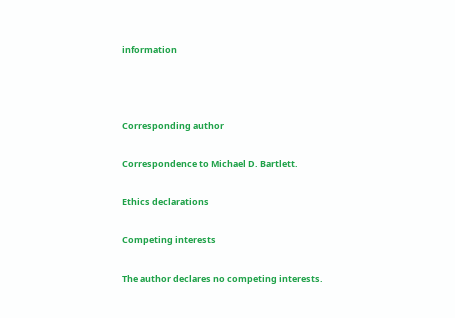information



Corresponding author

Correspondence to Michael D. Bartlett.

Ethics declarations

Competing interests

The author declares no competing interests.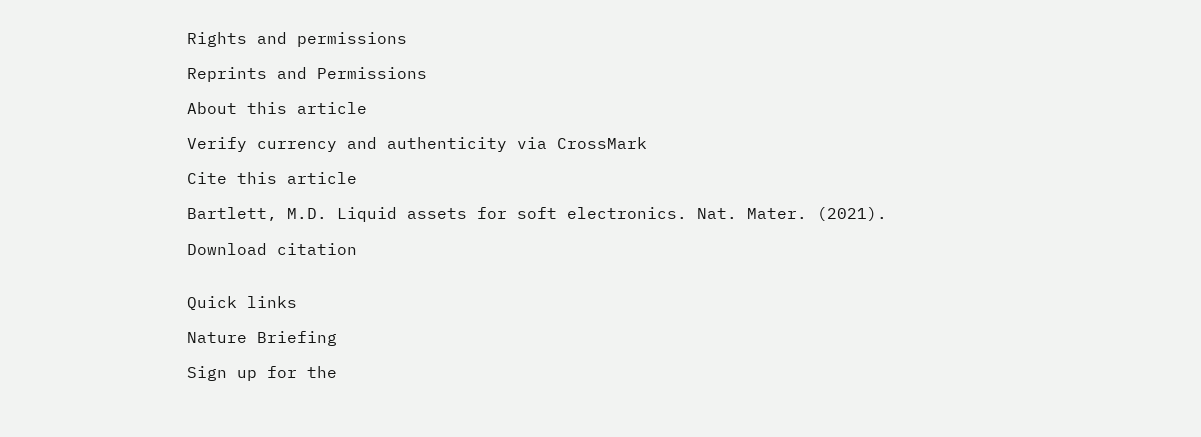Rights and permissions

Reprints and Permissions

About this article

Verify currency and authenticity via CrossMark

Cite this article

Bartlett, M.D. Liquid assets for soft electronics. Nat. Mater. (2021).

Download citation


Quick links

Nature Briefing

Sign up for the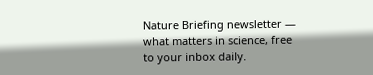Nature Briefing newsletter — what matters in science, free to your inbox daily.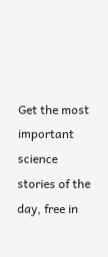Get the most important science stories of the day, free in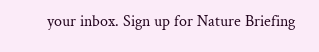your inbox. Sign up for Nature Briefing